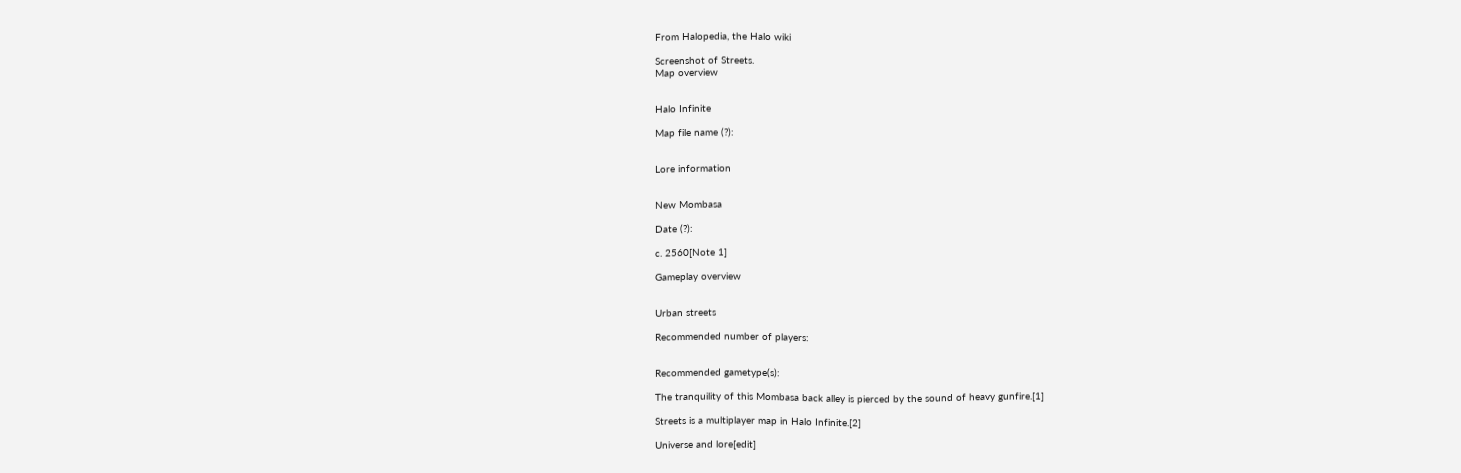From Halopedia, the Halo wiki

Screenshot of Streets.
Map overview


Halo Infinite

Map file name (?):


Lore information


New Mombasa

Date (?):

c. 2560[Note 1]

Gameplay overview


Urban streets

Recommended number of players:


Recommended gametype(s):

The tranquility of this Mombasa back alley is pierced by the sound of heavy gunfire.[1]

Streets is a multiplayer map in Halo Infinite.[2]

Universe and lore[edit]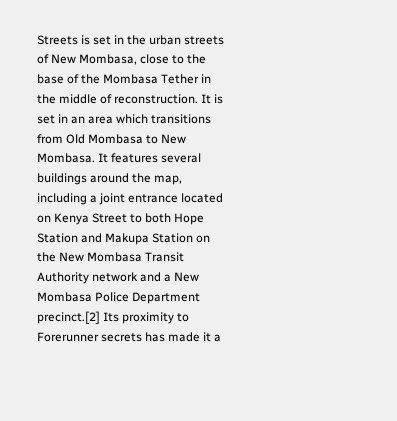Streets is set in the urban streets of New Mombasa, close to the base of the Mombasa Tether in the middle of reconstruction. It is set in an area which transitions from Old Mombasa to New Mombasa. It features several buildings around the map, including a joint entrance located on Kenya Street to both Hope Station and Makupa Station on the New Mombasa Transit Authority network and a New Mombasa Police Department precinct.[2] Its proximity to Forerunner secrets has made it a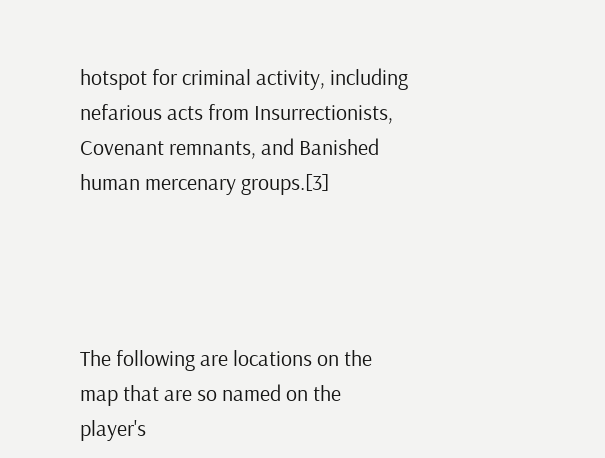hotspot for criminal activity, including nefarious acts from Insurrectionists, Covenant remnants, and Banished human mercenary groups.[3]




The following are locations on the map that are so named on the player's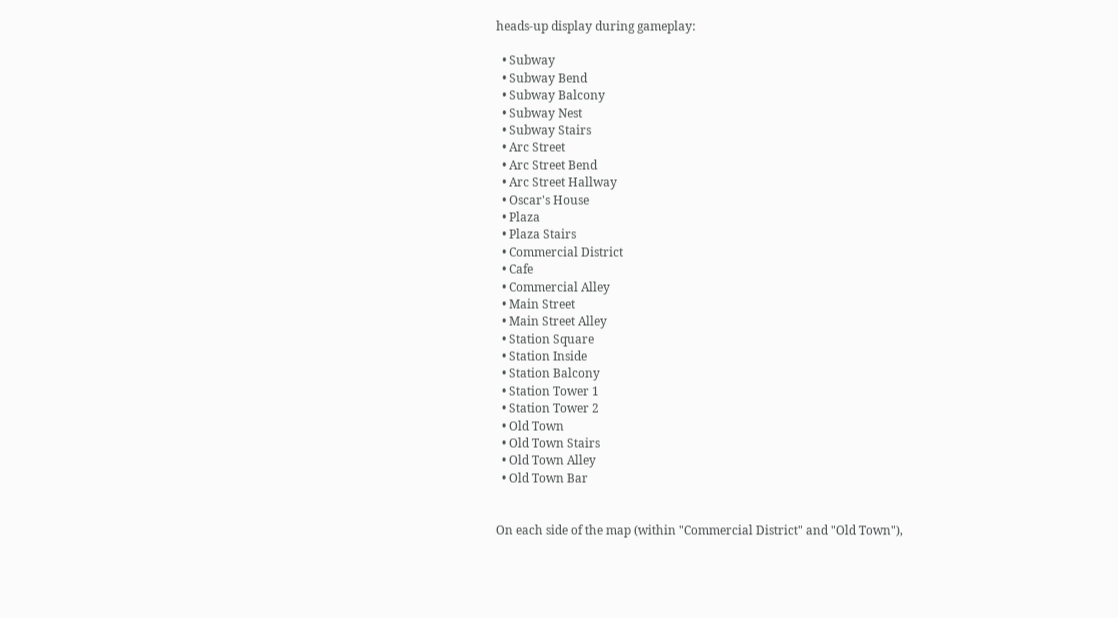heads-up display during gameplay:

  • Subway
  • Subway Bend
  • Subway Balcony
  • Subway Nest
  • Subway Stairs
  • Arc Street
  • Arc Street Bend
  • Arc Street Hallway
  • Oscar's House
  • Plaza
  • Plaza Stairs
  • Commercial District
  • Cafe
  • Commercial Alley
  • Main Street
  • Main Street Alley
  • Station Square
  • Station Inside
  • Station Balcony
  • Station Tower 1
  • Station Tower 2
  • Old Town
  • Old Town Stairs
  • Old Town Alley
  • Old Town Bar


On each side of the map (within "Commercial District" and "Old Town"),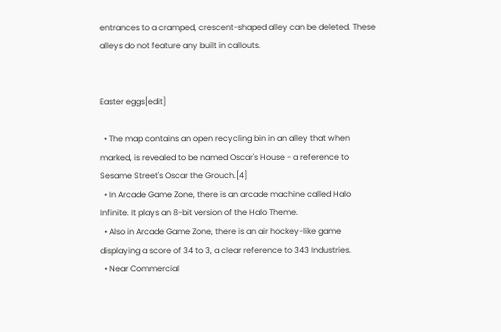entrances to a cramped, crescent-shaped alley can be deleted. These alleys do not feature any built in callouts.


Easter eggs[edit]

  • The map contains an open recycling bin in an alley that when marked, is revealed to be named Oscar's House - a reference to Sesame Street's Oscar the Grouch.[4]
  • In Arcade Game Zone, there is an arcade machine called Halo Infinite. It plays an 8-bit version of the Halo Theme.
  • Also in Arcade Game Zone, there is an air hockey-like game displaying a score of 34 to 3, a clear reference to 343 Industries.
  • Near Commercial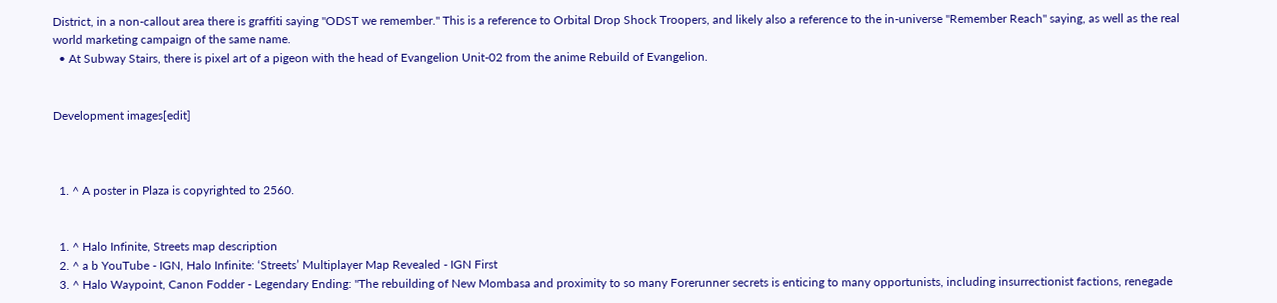District, in a non-callout area there is graffiti saying "ODST we remember." This is a reference to Orbital Drop Shock Troopers, and likely also a reference to the in-universe "Remember Reach" saying, as well as the real world marketing campaign of the same name.
  • At Subway Stairs, there is pixel art of a pigeon with the head of Evangelion Unit-02 from the anime Rebuild of Evangelion.


Development images[edit]



  1. ^ A poster in Plaza is copyrighted to 2560.


  1. ^ Halo Infinite, Streets map description
  2. ^ a b YouTube - IGN, Halo Infinite: ‘Streets’ Multiplayer Map Revealed - IGN First
  3. ^ Halo Waypoint, Canon Fodder - Legendary Ending: "The rebuilding of New Mombasa and proximity to so many Forerunner secrets is enticing to many opportunists, including insurrectionist factions, renegade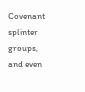Covenant splinter groups, and even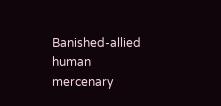Banished-allied human mercenary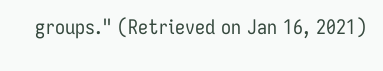groups." (Retrieved on Jan 16, 2021)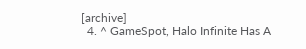[archive]
  4. ^ GameSpot, Halo Infinite Has A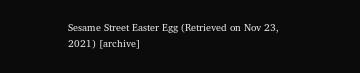Sesame Street Easter Egg (Retrieved on Nov 23, 2021) [archive]